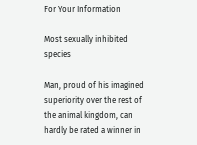For Your Information

Most sexually inhibited species

Man, proud of his imagined superiority over the rest of the animal kingdom, can hardly be rated a winner in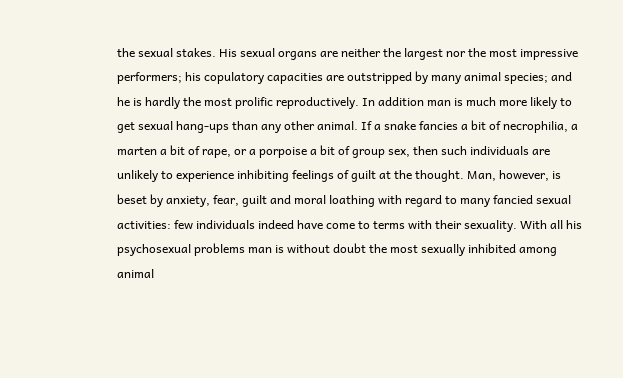the sexual stakes. His sexual organs are neither the largest nor the most impressive performers; his copulatory capacities are outstripped by many animal species; and he is hardly the most prolific reproductively. In addition man is much more likely to get sexual hang-ups than any other animal. If a snake fancies a bit of necrophilia, a marten a bit of rape, or a porpoise a bit of group sex, then such individuals are unlikely to experience inhibiting feelings of guilt at the thought. Man, however, is beset by anxiety, fear, guilt and moral loathing with regard to many fancied sexual activities: few individuals indeed have come to terms with their sexuality. With all his psychosexual problems man is without doubt the most sexually inhibited among animal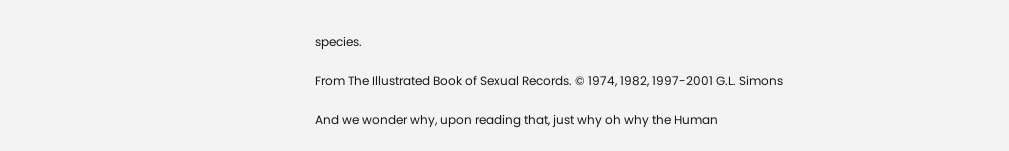species.

From The Illustrated Book of Sexual Records. © 1974, 1982, 1997-2001 G.L. Simons

And we wonder why, upon reading that, just why oh why the Human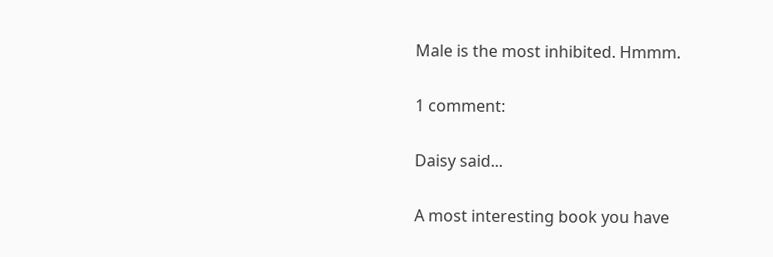Male is the most inhibited. Hmmm.

1 comment:

Daisy said...

A most interesting book you have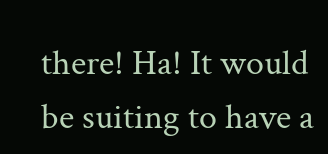there! Ha! It would be suiting to have a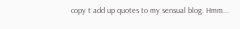copy t add up quotes to my sensual blog. Hmm...